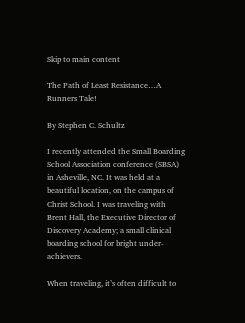Skip to main content

The Path of Least Resistance…A Runners Tale!

By Stephen C. Schultz

I recently attended the Small Boarding School Association conference (SBSA) in Asheville, NC. It was held at a beautiful location, on the campus of Christ School. I was traveling with Brent Hall, the Executive Director of Discovery Academy; a small clinical boarding school for bright under-achievers.

When traveling, it’s often difficult to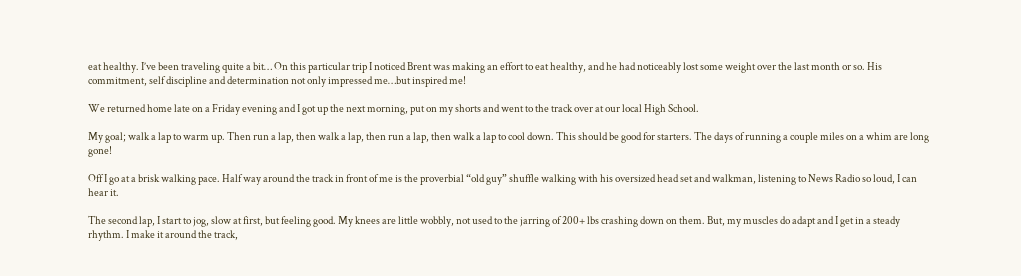eat healthy. I’ve been traveling quite a bit… On this particular trip I noticed Brent was making an effort to eat healthy, and he had noticeably lost some weight over the last month or so. His commitment, self discipline and determination not only impressed me…but inspired me!

We returned home late on a Friday evening and I got up the next morning, put on my shorts and went to the track over at our local High School.

My goal; walk a lap to warm up. Then run a lap, then walk a lap, then run a lap, then walk a lap to cool down. This should be good for starters. The days of running a couple miles on a whim are long gone!

Off I go at a brisk walking pace. Half way around the track in front of me is the proverbial “old guy” shuffle walking with his oversized head set and walkman, listening to News Radio so loud, I can hear it.

The second lap, I start to jog, slow at first, but feeling good. My knees are little wobbly, not used to the jarring of 200+ lbs crashing down on them. But, my muscles do adapt and I get in a steady rhythm. I make it around the track,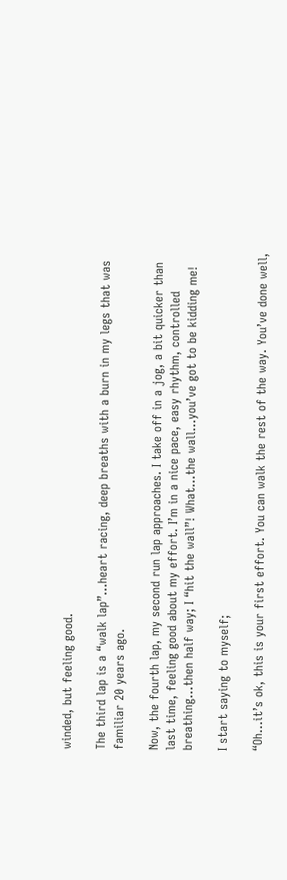winded, but feeling good.

The third lap is a “walk lap”…heart racing, deep breaths with a burn in my legs that was familiar 20 years ago.

Now, the fourth lap, my second run lap approaches. I take off in a jog, a bit quicker than last time, feeling good about my effort. I’m in a nice pace, easy rhythm, controlled breathing…then half way; I “hit the wall”! What…the wall…you’ve got to be kidding me!

I start saying to myself;

“Oh…it’s ok, this is your first effort. You can walk the rest of the way. You’ve done well,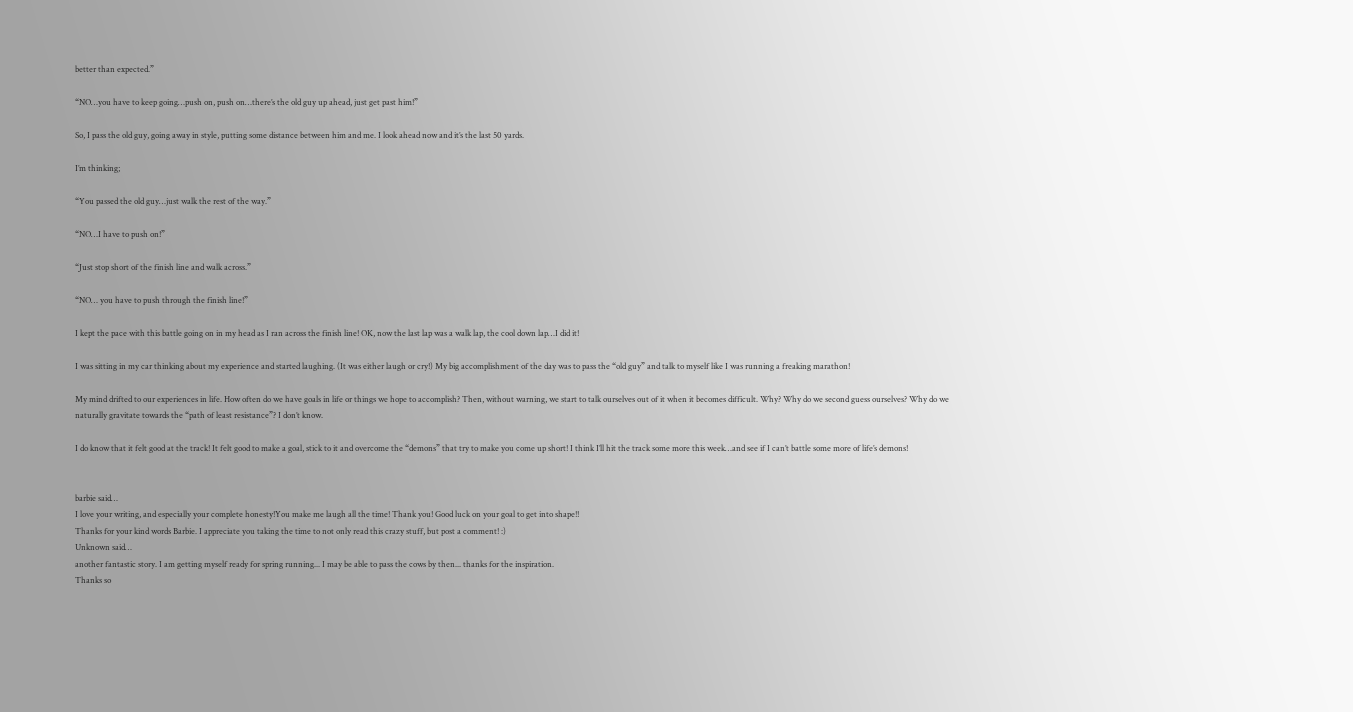better than expected.”

“NO…you have to keep going…push on, push on…there’s the old guy up ahead, just get past him!”

So, I pass the old guy, going away in style, putting some distance between him and me. I look ahead now and it’s the last 50 yards.

I’m thinking;

“You passed the old guy…just walk the rest of the way.”

“NO…I have to push on!”

“Just stop short of the finish line and walk across.”

“NO… you have to push through the finish line!”

I kept the pace with this battle going on in my head as I ran across the finish line! OK, now the last lap was a walk lap, the cool down lap…I did it!

I was sitting in my car thinking about my experience and started laughing. (It was either laugh or cry!) My big accomplishment of the day was to pass the “old guy” and talk to myself like I was running a freaking marathon!

My mind drifted to our experiences in life. How often do we have goals in life or things we hope to accomplish? Then, without warning, we start to talk ourselves out of it when it becomes difficult. Why? Why do we second guess ourselves? Why do we naturally gravitate towards the “path of least resistance”? I don’t know.

I do know that it felt good at the track! It felt good to make a goal, stick to it and overcome the “demons” that try to make you come up short! I think I’ll hit the track some more this week…and see if I can’t battle some more of life’s demons!


barbie said…
I love your writing, and especially your complete honesty!You make me laugh all the time! Thank you! Good luck on your goal to get into shape!!
Thanks for your kind words Barbie. I appreciate you taking the time to not only read this crazy stuff, but post a comment! :)
Unknown said…
another fantastic story. I am getting myself ready for spring running... I may be able to pass the cows by then... thanks for the inspiration.
Thanks so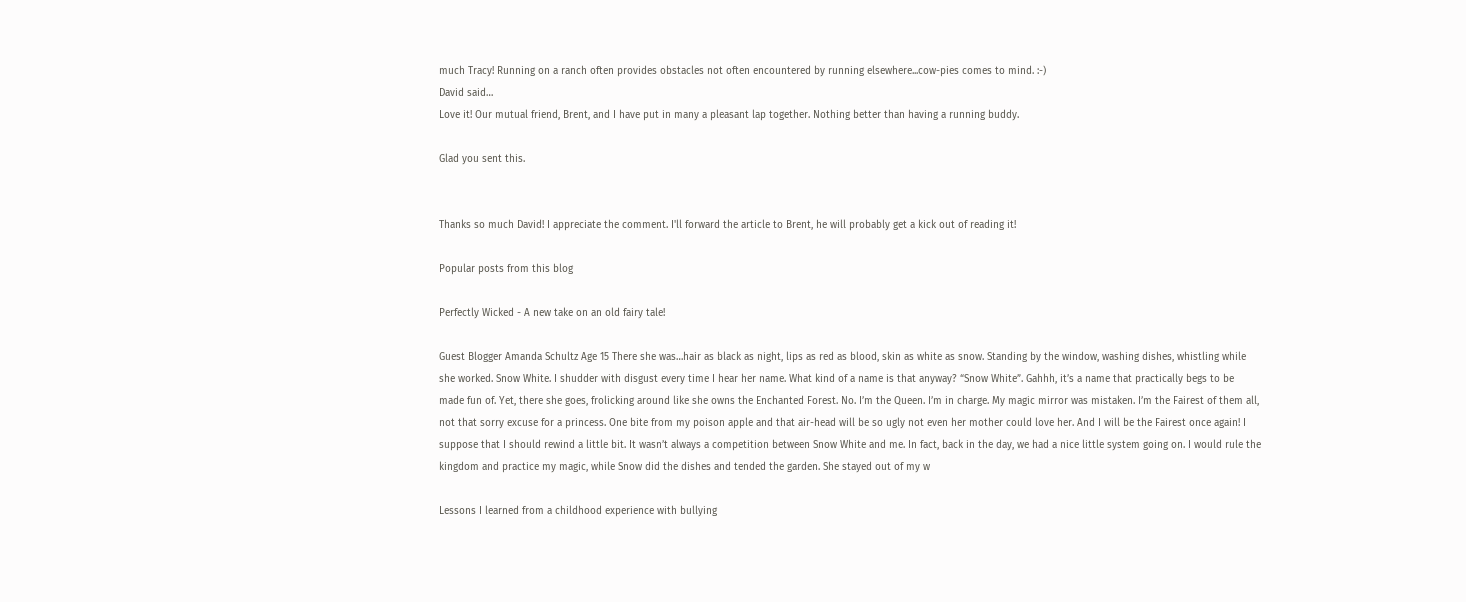much Tracy! Running on a ranch often provides obstacles not often encountered by running elsewhere...cow-pies comes to mind. :-)
David said…
Love it! Our mutual friend, Brent, and I have put in many a pleasant lap together. Nothing better than having a running buddy.

Glad you sent this.


Thanks so much David! I appreciate the comment. I'll forward the article to Brent, he will probably get a kick out of reading it!

Popular posts from this blog

Perfectly Wicked - A new take on an old fairy tale!

Guest Blogger Amanda Schultz Age 15 There she was…hair as black as night, lips as red as blood, skin as white as snow. Standing by the window, washing dishes, whistling while she worked. Snow White. I shudder with disgust every time I hear her name. What kind of a name is that anyway? “Snow White”. Gahhh, it’s a name that practically begs to be made fun of. Yet, there she goes, frolicking around like she owns the Enchanted Forest. No. I’m the Queen. I’m in charge. My magic mirror was mistaken. I’m the Fairest of them all, not that sorry excuse for a princess. One bite from my poison apple and that air-head will be so ugly not even her mother could love her. And I will be the Fairest once again! I suppose that I should rewind a little bit. It wasn’t always a competition between Snow White and me. In fact, back in the day, we had a nice little system going on. I would rule the kingdom and practice my magic, while Snow did the dishes and tended the garden. She stayed out of my w

Lessons I learned from a childhood experience with bullying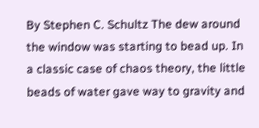By Stephen C. Schultz The dew around the window was starting to bead up. In a classic case of chaos theory, the little beads of water gave way to gravity and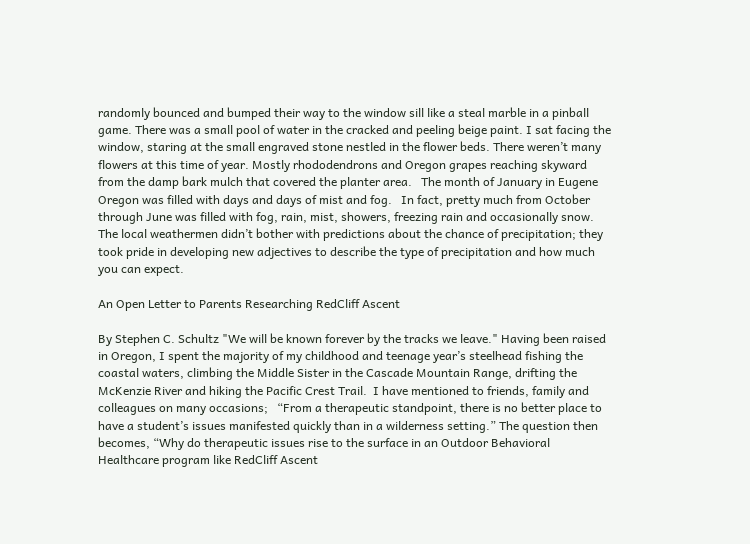randomly bounced and bumped their way to the window sill like a steal marble in a pinball game. There was a small pool of water in the cracked and peeling beige paint. I sat facing the window, staring at the small engraved stone nestled in the flower beds. There weren’t many flowers at this time of year. Mostly rhododendrons and Oregon grapes reaching skyward from the damp bark mulch that covered the planter area.   The month of January in Eugene Oregon was filled with days and days of mist and fog.   In fact, pretty much from October through June was filled with fog, rain, mist, showers, freezing rain and occasionally snow. The local weathermen didn’t bother with predictions about the chance of precipitation; they took pride in developing new adjectives to describe the type of precipitation and how much you can expect.

An Open Letter to Parents Researching RedCliff Ascent

By Stephen C. Schultz "We will be known forever by the tracks we leave." Having been raised in Oregon, I spent the majority of my childhood and teenage year’s steelhead fishing the coastal waters, climbing the Middle Sister in the Cascade Mountain Range, drifting the McKenzie River and hiking the Pacific Crest Trail.  I have mentioned to friends, family and colleagues on many occasions;   “From a therapeutic standpoint, there is no better place to have a student’s issues manifested quickly than in a wilderness setting.” The question then becomes, “Why do therapeutic issues rise to the surface in an Outdoor Behavioral Healthcare program like RedCliff Ascent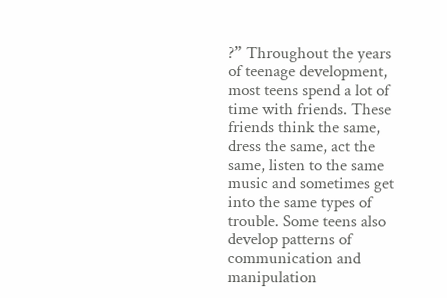?” Throughout the years of teenage development, most teens spend a lot of time with friends. These friends think the same, dress the same, act the same, listen to the same music and sometimes get into the same types of trouble. Some teens also develop patterns of communication and manipulation